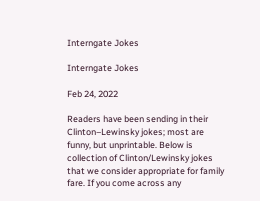Interngate Jokes

Interngate Jokes

Feb 24, 2022

Readers have been sending in their Clinton–Lewinsky jokes; most are funny, but unprintable. Below is collection of Clinton/Lewinsky jokes that we consider appropriate for family fare. If you come across any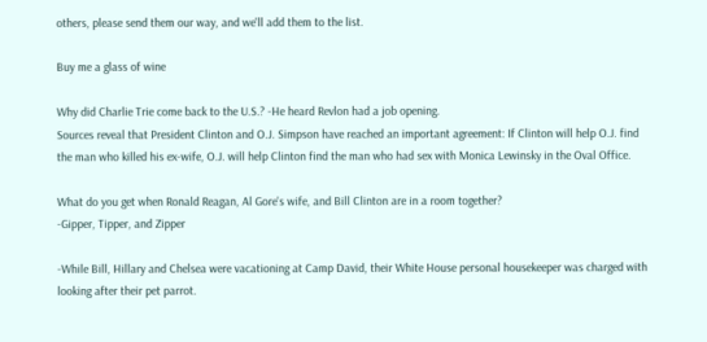others, please send them our way, and we'll add them to the list.

Buy me a glass of wine

Why did Charlie Trie come back to the U.S.? -He heard Revlon had a job opening.
Sources reveal that President Clinton and O.J. Simpson have reached an important agreement: If Clinton will help O.J. find the man who killed his ex-wife, O.J. will help Clinton find the man who had sex with Monica Lewinsky in the Oval Office.

What do you get when Ronald Reagan, Al Gore's wife, and Bill Clinton are in a room together?
-Gipper, Tipper, and Zipper

-While Bill, Hillary and Chelsea were vacationing at Camp David, their White House personal housekeeper was charged with looking after their pet parrot.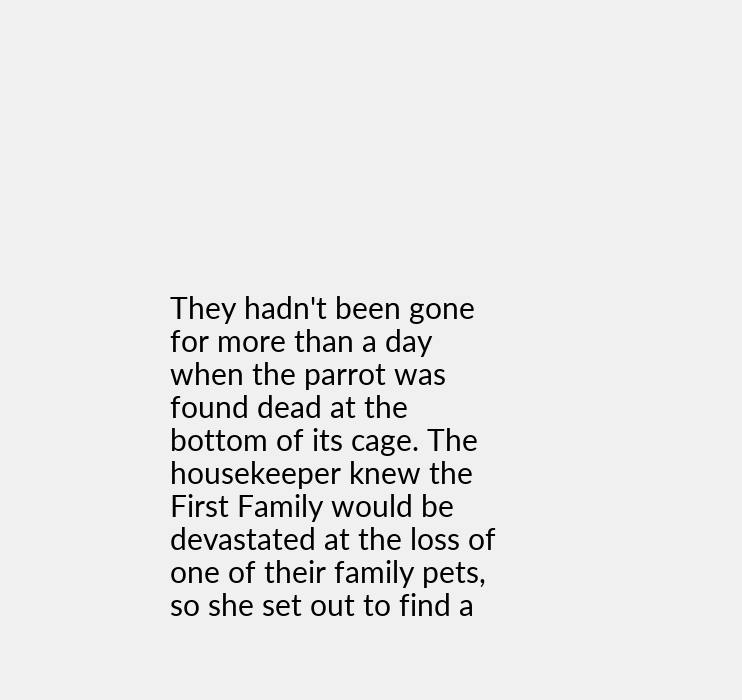They hadn't been gone for more than a day when the parrot was found dead at the bottom of its cage. The housekeeper knew the First Family would be devastated at the loss of one of their family pets, so she set out to find a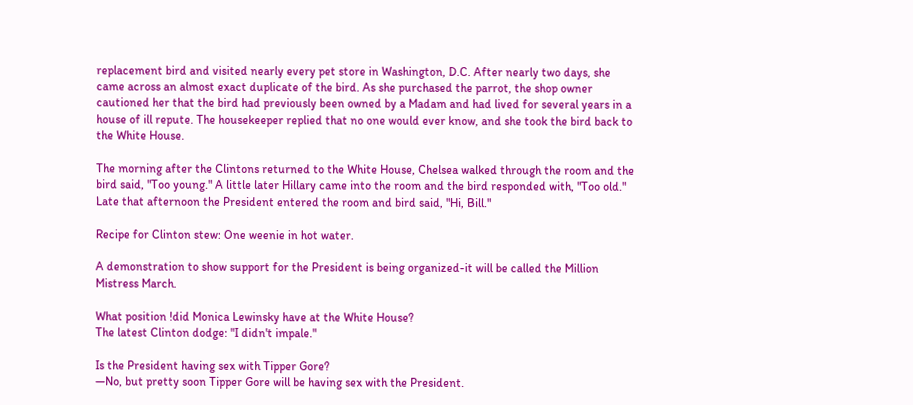replacement bird and visited nearly every pet store in Washington, D.C. After nearly two days, she came across an almost exact duplicate of the bird. As she purchased the parrot, the shop owner cautioned her that the bird had previously been owned by a Madam and had lived for several years in a house of ill repute. The housekeeper replied that no one would ever know, and she took the bird back to the White House.

The morning after the Clintons returned to the White House, Chelsea walked through the room and the bird said, "Too young." A little later Hillary came into the room and the bird responded with, "Too old." Late that afternoon the President entered the room and bird said, "Hi, Bill."

Recipe for Clinton stew: One weenie in hot water.

A demonstration to show support for the President is being organized-it will be called the Million Mistress March.

What position !did Monica Lewinsky have at the White House?
The latest Clinton dodge: "I didn't impale."

Is the President having sex with Tipper Gore?
—No, but pretty soon Tipper Gore will be having sex with the President.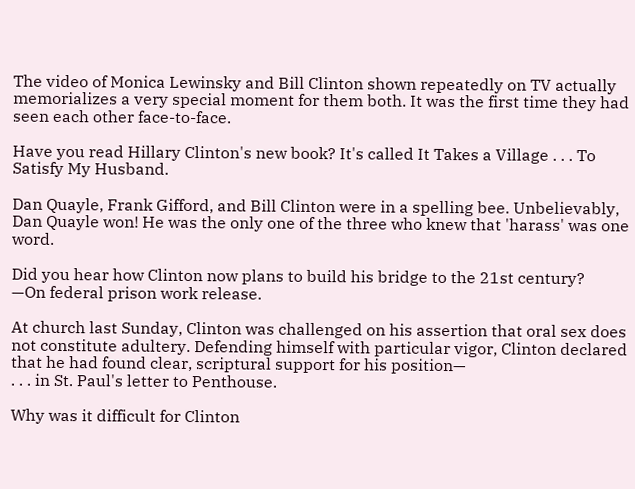The video of Monica Lewinsky and Bill Clinton shown repeatedly on TV actually memorializes a very special moment for them both. It was the first time they had seen each other face-to-face.

Have you read Hillary Clinton's new book? It's called It Takes a Village . . . To Satisfy My Husband.

Dan Quayle, Frank Gifford, and Bill Clinton were in a spelling bee. Unbelievably, Dan Quayle won! He was the only one of the three who knew that 'harass' was one word.

Did you hear how Clinton now plans to build his bridge to the 21st century?
—On federal prison work release.

At church last Sunday, Clinton was challenged on his assertion that oral sex does not constitute adultery. Defending himself with particular vigor, Clinton declared that he had found clear, scriptural support for his position—
. . . in St. Paul's letter to Penthouse.

Why was it difficult for Clinton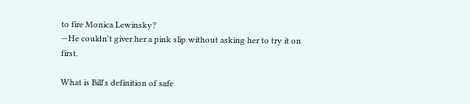to fire Monica Lewinsky?
—He couldn't giver her a pink slip without asking her to try it on first.

What is Bill's definition of safe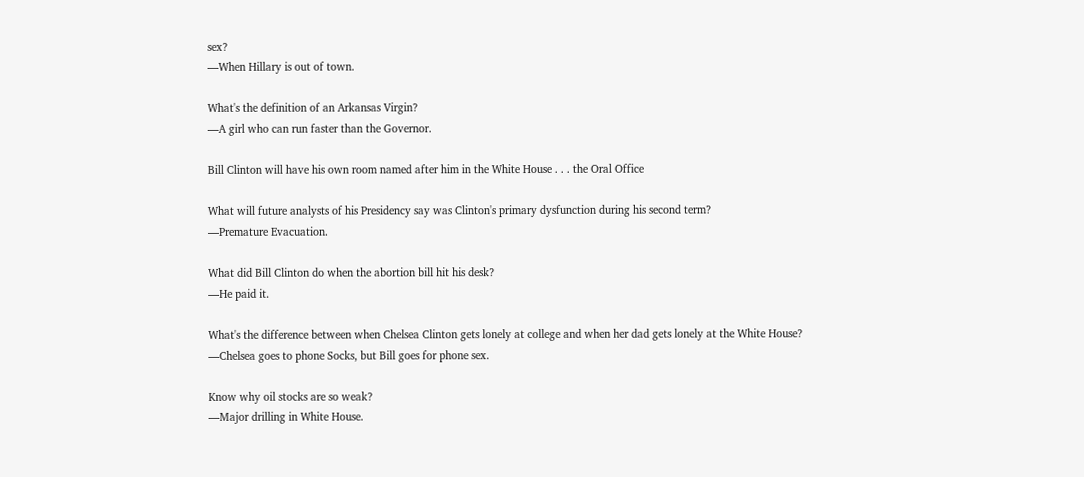sex?
—When Hillary is out of town.

What's the definition of an Arkansas Virgin?
—A girl who can run faster than the Governor.

Bill Clinton will have his own room named after him in the White House . . . the Oral Office

What will future analysts of his Presidency say was Clinton's primary dysfunction during his second term?
—Premature Evacuation.

What did Bill Clinton do when the abortion bill hit his desk?
—He paid it.

What's the difference between when Chelsea Clinton gets lonely at college and when her dad gets lonely at the White House?
—Chelsea goes to phone Socks, but Bill goes for phone sex.

Know why oil stocks are so weak?
—Major drilling in White House.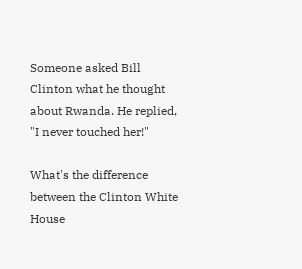Someone asked Bill Clinton what he thought about Rwanda. He replied, "I never touched her!"

What's the difference between the Clinton White House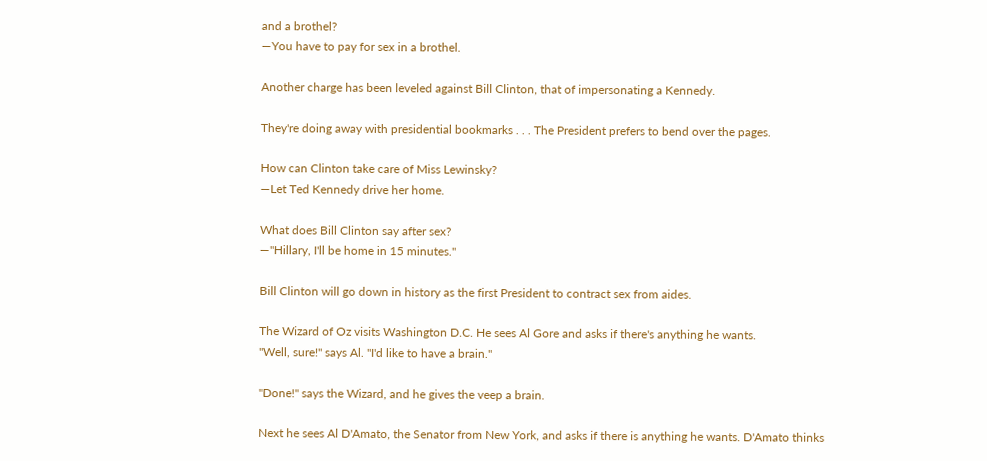and a brothel?
—You have to pay for sex in a brothel.

Another charge has been leveled against Bill Clinton, that of impersonating a Kennedy.

They're doing away with presidential bookmarks . . . The President prefers to bend over the pages.

How can Clinton take care of Miss Lewinsky?
—Let Ted Kennedy drive her home.

What does Bill Clinton say after sex?
—"Hillary, I'll be home in 15 minutes."

Bill Clinton will go down in history as the first President to contract sex from aides.

The Wizard of Oz visits Washington D.C. He sees Al Gore and asks if there's anything he wants.
"Well, sure!" says Al. "I'd like to have a brain."

"Done!" says the Wizard, and he gives the veep a brain.

Next he sees Al D'Amato, the Senator from New York, and asks if there is anything he wants. D'Amato thinks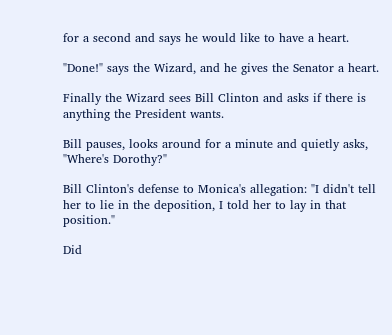for a second and says he would like to have a heart.

"Done!" says the Wizard, and he gives the Senator a heart.

Finally the Wizard sees Bill Clinton and asks if there is anything the President wants.

Bill pauses, looks around for a minute and quietly asks, "Where's Dorothy?"

Bill Clinton's defense to Monica's allegation: "I didn't tell her to lie in the deposition, I told her to lay in that position."

Did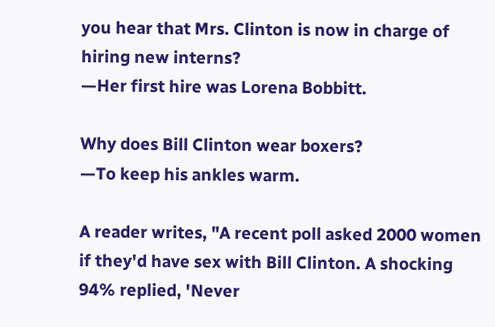you hear that Mrs. Clinton is now in charge of hiring new interns?
—Her first hire was Lorena Bobbitt.

Why does Bill Clinton wear boxers?
—To keep his ankles warm.

A reader writes, "A recent poll asked 2000 women if they'd have sex with Bill Clinton. A shocking 94% replied, 'Never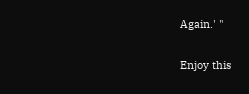Again.' "

Enjoy this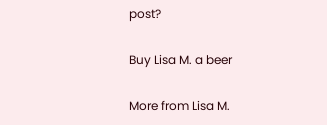post?

Buy Lisa M. a beer

More from Lisa M.